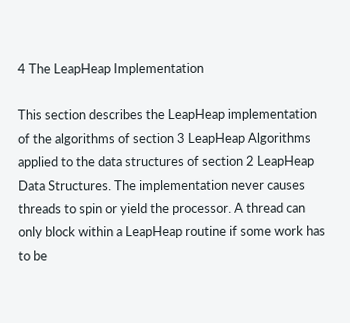4 The LeapHeap Implementation

This section describes the LeapHeap implementation of the algorithms of section 3 LeapHeap Algorithms applied to the data structures of section 2 LeapHeap Data Structures. The implementation never causes threads to spin or yield the processor. A thread can only block within a LeapHeap routine if some work has to be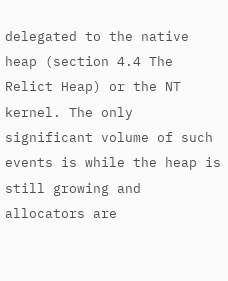delegated to the native heap (section 4.4 The Relict Heap) or the NT kernel. The only significant volume of such events is while the heap is still growing and allocators are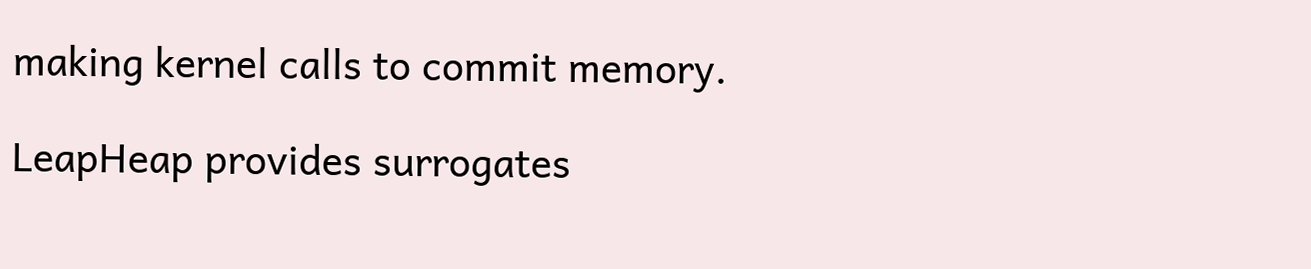making kernel calls to commit memory.

LeapHeap provides surrogates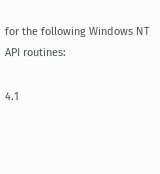for the following Windows NT API routines:

4.1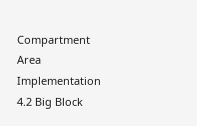Compartment Area Implementation
4.2 Big Block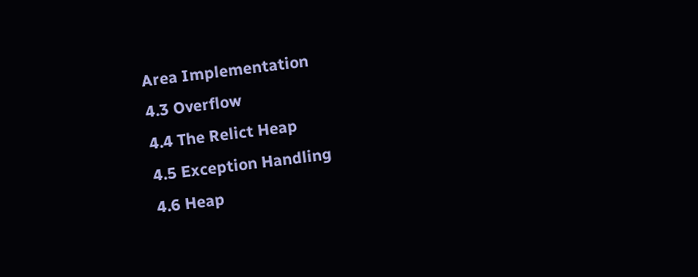Area Implementation
4.3 Overflow
4.4 The Relict Heap
4.5 Exception Handling
4.6 Heap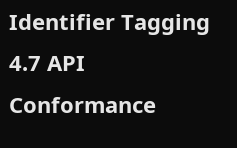Identifier Tagging
4.7 API Conformance